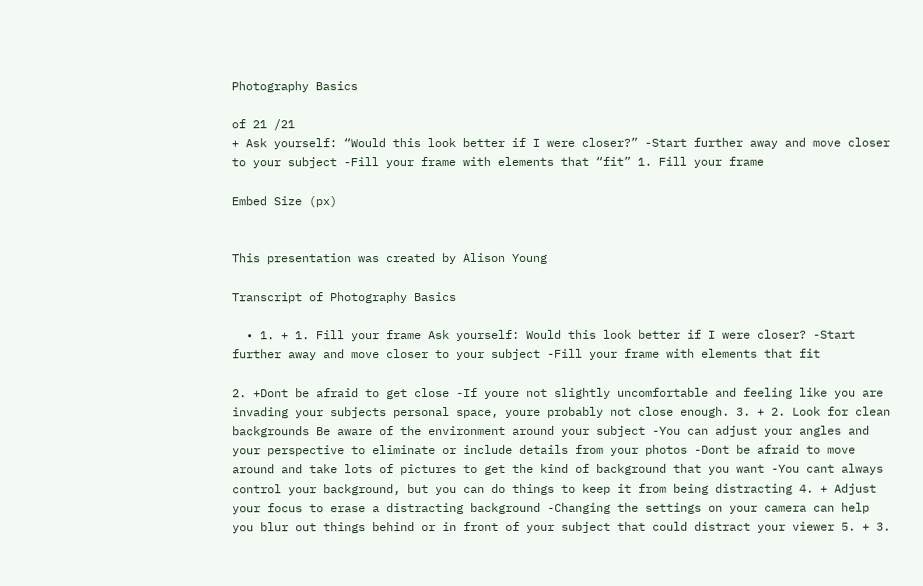Photography Basics

of 21 /21
+ Ask yourself: “Would this look better if I were closer?” -Start further away and move closer to your subject -Fill your frame with elements that “fit” 1. Fill your frame

Embed Size (px)


This presentation was created by Alison Young

Transcript of Photography Basics

  • 1. + 1. Fill your frame Ask yourself: Would this look better if I were closer? -Start further away and move closer to your subject -Fill your frame with elements that fit

2. +Dont be afraid to get close -If youre not slightly uncomfortable and feeling like you are invading your subjects personal space, youre probably not close enough. 3. + 2. Look for clean backgrounds Be aware of the environment around your subject -You can adjust your angles and your perspective to eliminate or include details from your photos -Dont be afraid to move around and take lots of pictures to get the kind of background that you want -You cant always control your background, but you can do things to keep it from being distracting 4. + Adjust your focus to erase a distracting background -Changing the settings on your camera can help you blur out things behind or in front of your subject that could distract your viewer 5. + 3.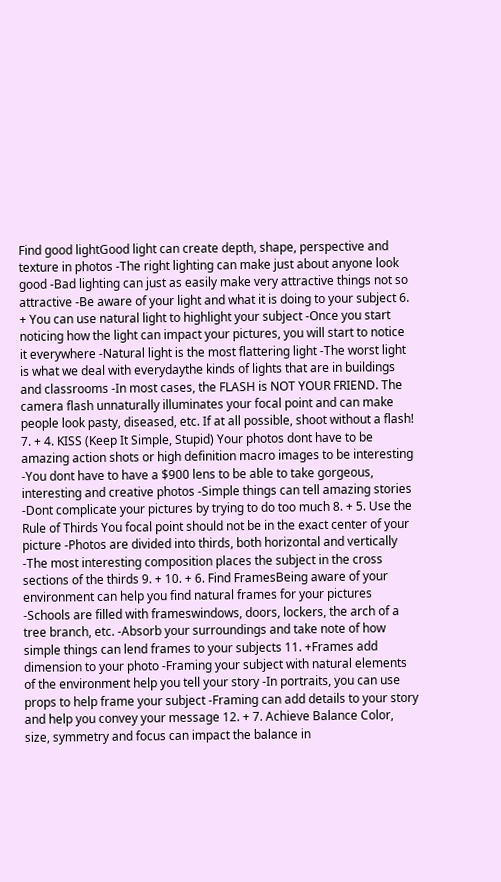Find good lightGood light can create depth, shape, perspective and texture in photos -The right lighting can make just about anyone look good -Bad lighting can just as easily make very attractive things not so attractive -Be aware of your light and what it is doing to your subject 6. + You can use natural light to highlight your subject -Once you start noticing how the light can impact your pictures, you will start to notice it everywhere -Natural light is the most flattering light -The worst light is what we deal with everydaythe kinds of lights that are in buildings and classrooms -In most cases, the FLASH is NOT YOUR FRIEND. The camera flash unnaturally illuminates your focal point and can make people look pasty, diseased, etc. If at all possible, shoot without a flash! 7. + 4. KISS (Keep It Simple, Stupid) Your photos dont have to be amazing action shots or high definition macro images to be interesting -You dont have to have a $900 lens to be able to take gorgeous, interesting and creative photos -Simple things can tell amazing stories -Dont complicate your pictures by trying to do too much 8. + 5. Use the Rule of Thirds You focal point should not be in the exact center of your picture -Photos are divided into thirds, both horizontal and vertically -The most interesting composition places the subject in the cross sections of the thirds 9. + 10. + 6. Find FramesBeing aware of your environment can help you find natural frames for your pictures -Schools are filled with frameswindows, doors, lockers, the arch of a tree branch, etc. -Absorb your surroundings and take note of how simple things can lend frames to your subjects 11. +Frames add dimension to your photo -Framing your subject with natural elements of the environment help you tell your story -In portraits, you can use props to help frame your subject -Framing can add details to your story and help you convey your message 12. + 7. Achieve Balance Color, size, symmetry and focus can impact the balance in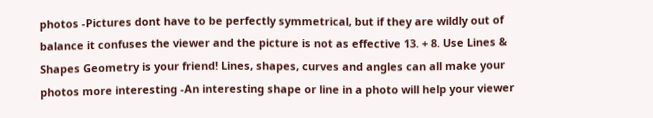photos -Pictures dont have to be perfectly symmetrical, but if they are wildly out of balance it confuses the viewer and the picture is not as effective 13. + 8. Use Lines & Shapes Geometry is your friend! Lines, shapes, curves and angles can all make your photos more interesting -An interesting shape or line in a photo will help your viewer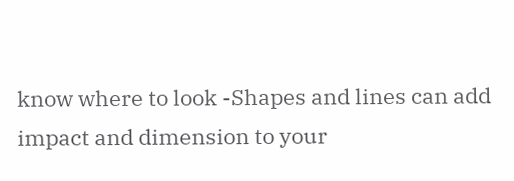know where to look -Shapes and lines can add impact and dimension to your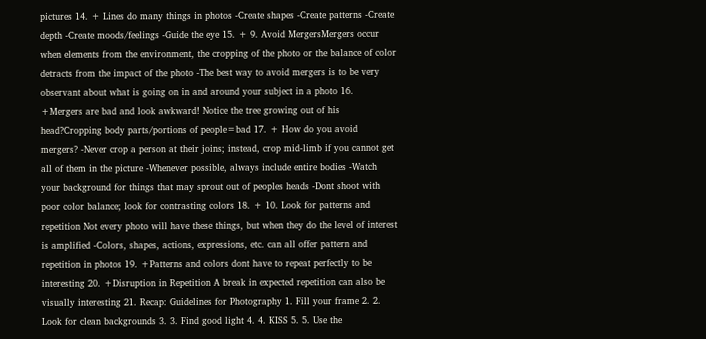pictures 14. + Lines do many things in photos -Create shapes -Create patterns -Create depth -Create moods/feelings -Guide the eye 15. + 9. Avoid MergersMergers occur when elements from the environment, the cropping of the photo or the balance of color detracts from the impact of the photo -The best way to avoid mergers is to be very observant about what is going on in and around your subject in a photo 16. +Mergers are bad and look awkward! Notice the tree growing out of his head?Cropping body parts/portions of people=bad 17. + How do you avoid mergers? -Never crop a person at their joins; instead, crop mid-limb if you cannot get all of them in the picture -Whenever possible, always include entire bodies -Watch your background for things that may sprout out of peoples heads -Dont shoot with poor color balance; look for contrasting colors 18. + 10. Look for patterns and repetition Not every photo will have these things, but when they do the level of interest is amplified -Colors, shapes, actions, expressions, etc. can all offer pattern and repetition in photos 19. +Patterns and colors dont have to repeat perfectly to be interesting 20. +Disruption in Repetition A break in expected repetition can also be visually interesting 21. Recap: Guidelines for Photography 1. Fill your frame 2. 2. Look for clean backgrounds 3. 3. Find good light 4. 4. KISS 5. 5. Use the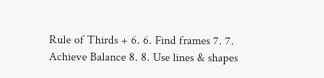Rule of Thirds + 6. 6. Find frames 7. 7. Achieve Balance 8. 8. Use lines & shapes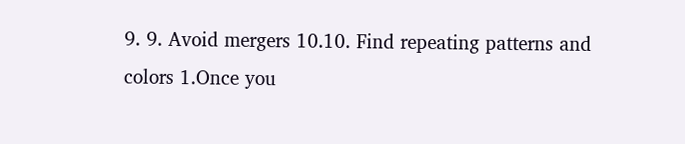9. 9. Avoid mergers 10.10. Find repeating patterns and colors 1.Once you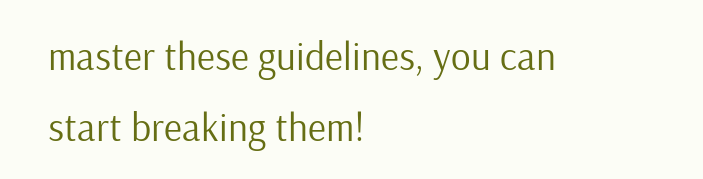master these guidelines, you can start breaking them!